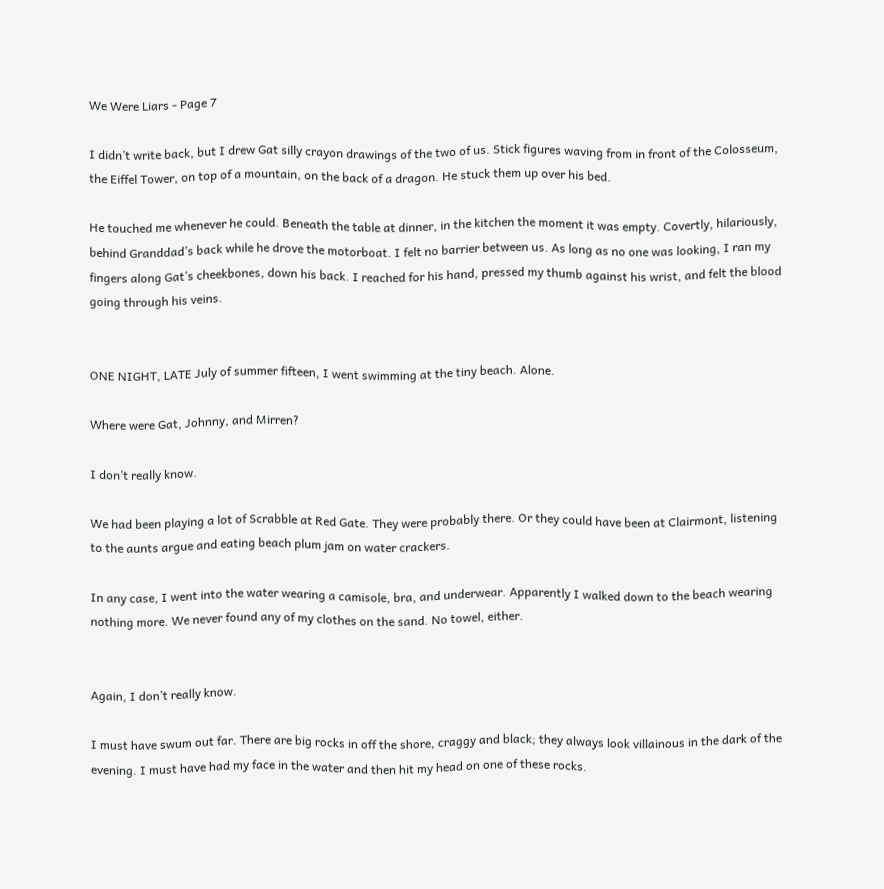We Were Liars - Page 7

I didn’t write back, but I drew Gat silly crayon drawings of the two of us. Stick figures waving from in front of the Colosseum, the Eiffel Tower, on top of a mountain, on the back of a dragon. He stuck them up over his bed.

He touched me whenever he could. Beneath the table at dinner, in the kitchen the moment it was empty. Covertly, hilariously, behind Granddad’s back while he drove the motorboat. I felt no barrier between us. As long as no one was looking, I ran my fingers along Gat’s cheekbones, down his back. I reached for his hand, pressed my thumb against his wrist, and felt the blood going through his veins.


ONE NIGHT, LATE July of summer fifteen, I went swimming at the tiny beach. Alone.

Where were Gat, Johnny, and Mirren?

I don’t really know.

We had been playing a lot of Scrabble at Red Gate. They were probably there. Or they could have been at Clairmont, listening to the aunts argue and eating beach plum jam on water crackers.

In any case, I went into the water wearing a camisole, bra, and underwear. Apparently I walked down to the beach wearing nothing more. We never found any of my clothes on the sand. No towel, either.


Again, I don’t really know.

I must have swum out far. There are big rocks in off the shore, craggy and black; they always look villainous in the dark of the evening. I must have had my face in the water and then hit my head on one of these rocks.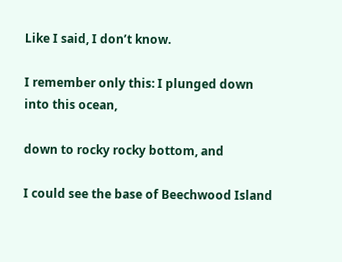Like I said, I don’t know.

I remember only this: I plunged down into this ocean,

down to rocky rocky bottom, and

I could see the base of Beechwood Island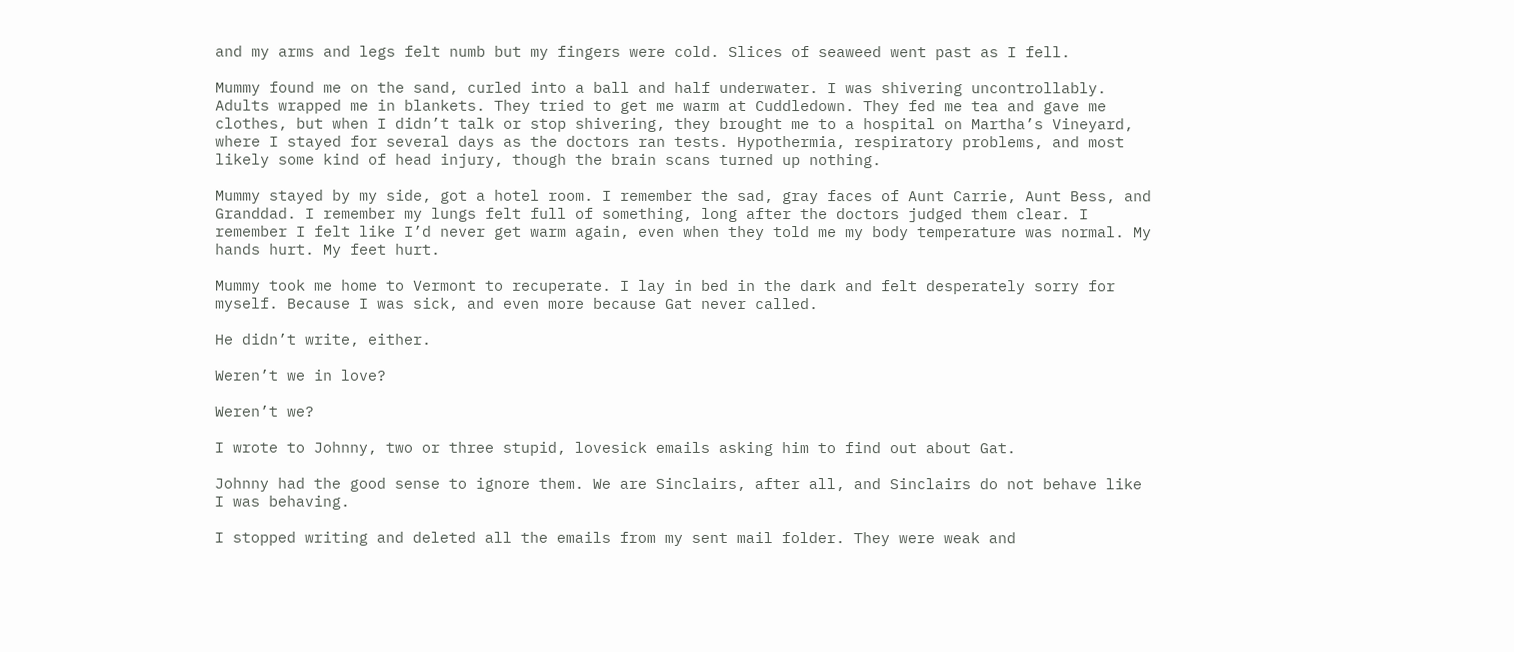and my arms and legs felt numb but my fingers were cold. Slices of seaweed went past as I fell.

Mummy found me on the sand, curled into a ball and half underwater. I was shivering uncontrollably. Adults wrapped me in blankets. They tried to get me warm at Cuddledown. They fed me tea and gave me clothes, but when I didn’t talk or stop shivering, they brought me to a hospital on Martha’s Vineyard, where I stayed for several days as the doctors ran tests. Hypothermia, respiratory problems, and most likely some kind of head injury, though the brain scans turned up nothing.

Mummy stayed by my side, got a hotel room. I remember the sad, gray faces of Aunt Carrie, Aunt Bess, and Granddad. I remember my lungs felt full of something, long after the doctors judged them clear. I remember I felt like I’d never get warm again, even when they told me my body temperature was normal. My hands hurt. My feet hurt.

Mummy took me home to Vermont to recuperate. I lay in bed in the dark and felt desperately sorry for myself. Because I was sick, and even more because Gat never called.

He didn’t write, either.

Weren’t we in love?

Weren’t we?

I wrote to Johnny, two or three stupid, lovesick emails asking him to find out about Gat.

Johnny had the good sense to ignore them. We are Sinclairs, after all, and Sinclairs do not behave like I was behaving.

I stopped writing and deleted all the emails from my sent mail folder. They were weak and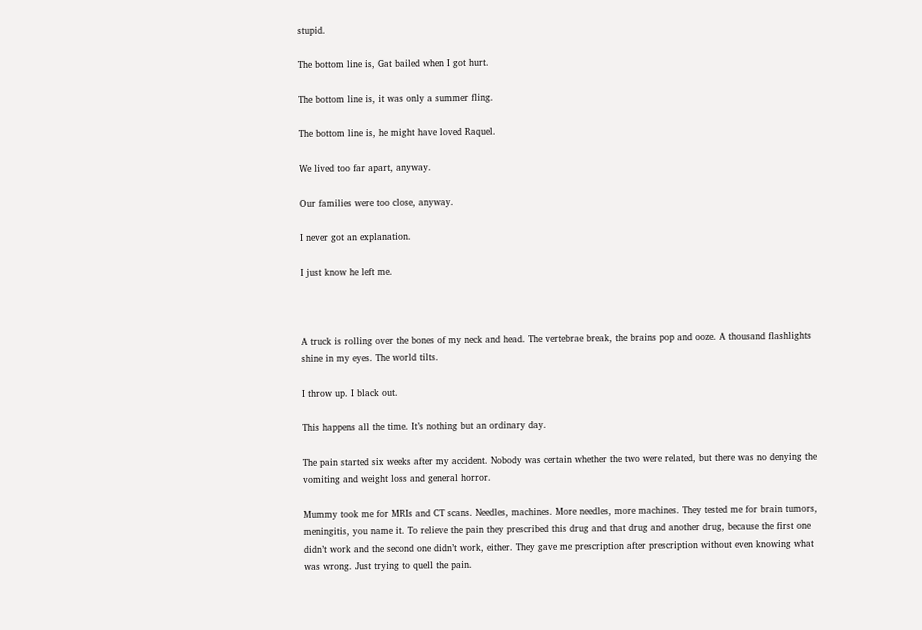stupid.

The bottom line is, Gat bailed when I got hurt.

The bottom line is, it was only a summer fling.

The bottom line is, he might have loved Raquel.

We lived too far apart, anyway.

Our families were too close, anyway.

I never got an explanation.

I just know he left me.



A truck is rolling over the bones of my neck and head. The vertebrae break, the brains pop and ooze. A thousand flashlights shine in my eyes. The world tilts.

I throw up. I black out.

This happens all the time. It’s nothing but an ordinary day.

The pain started six weeks after my accident. Nobody was certain whether the two were related, but there was no denying the vomiting and weight loss and general horror.

Mummy took me for MRIs and CT scans. Needles, machines. More needles, more machines. They tested me for brain tumors, meningitis, you name it. To relieve the pain they prescribed this drug and that drug and another drug, because the first one didn’t work and the second one didn’t work, either. They gave me prescription after prescription without even knowing what was wrong. Just trying to quell the pain.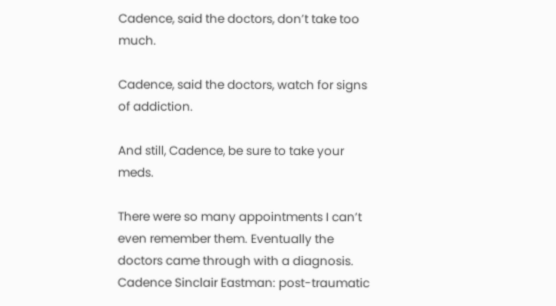Cadence, said the doctors, don’t take too much.

Cadence, said the doctors, watch for signs of addiction.

And still, Cadence, be sure to take your meds.

There were so many appointments I can’t even remember them. Eventually the doctors came through with a diagnosis. Cadence Sinclair Eastman: post-traumatic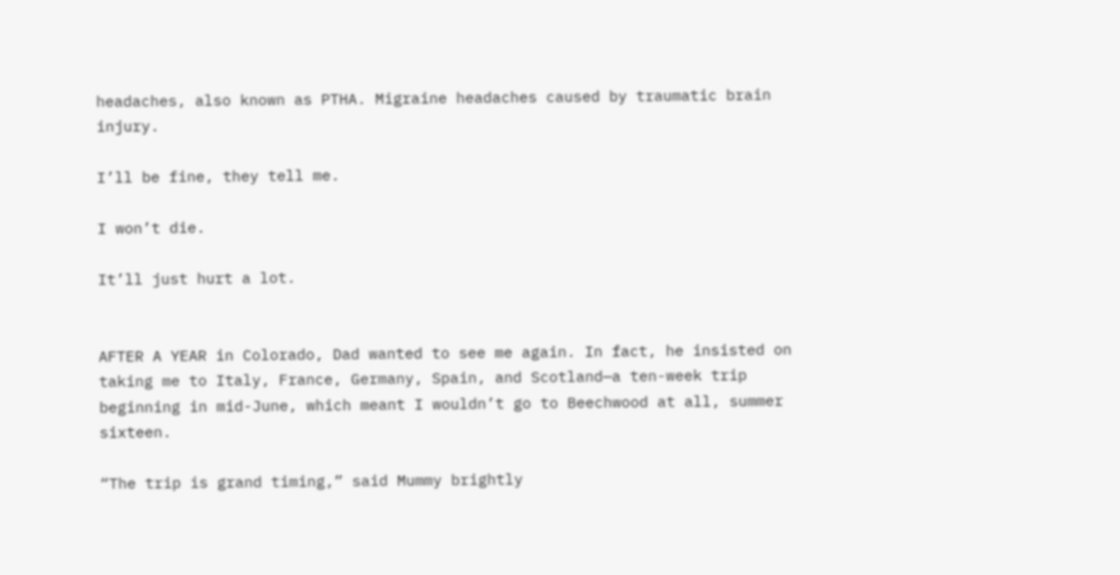headaches, also known as PTHA. Migraine headaches caused by traumatic brain injury.

I’ll be fine, they tell me.

I won’t die.

It’ll just hurt a lot.


AFTER A YEAR in Colorado, Dad wanted to see me again. In fact, he insisted on taking me to Italy, France, Germany, Spain, and Scotland—a ten-week trip beginning in mid-June, which meant I wouldn’t go to Beechwood at all, summer sixteen.

“The trip is grand timing,” said Mummy brightly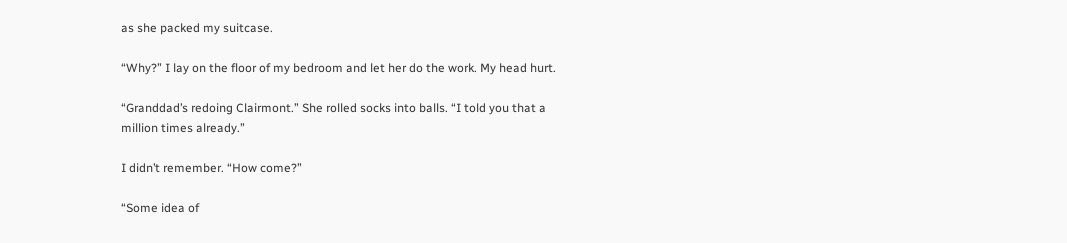as she packed my suitcase.

“Why?” I lay on the floor of my bedroom and let her do the work. My head hurt.

“Granddad’s redoing Clairmont.” She rolled socks into balls. “I told you that a million times already.”

I didn’t remember. “How come?”

“Some idea of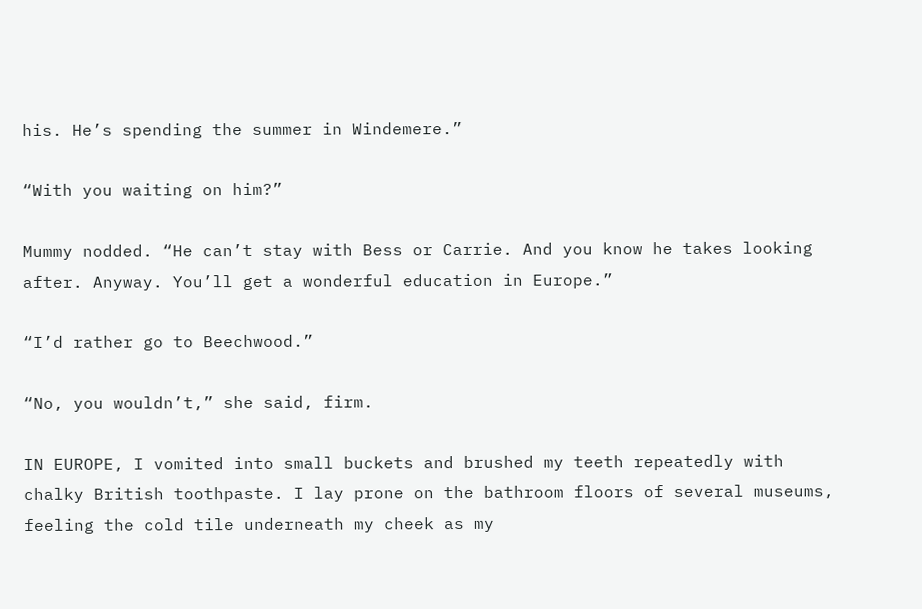his. He’s spending the summer in Windemere.”

“With you waiting on him?”

Mummy nodded. “He can’t stay with Bess or Carrie. And you know he takes looking after. Anyway. You’ll get a wonderful education in Europe.”

“I’d rather go to Beechwood.”

“No, you wouldn’t,” she said, firm.

IN EUROPE, I vomited into small buckets and brushed my teeth repeatedly with chalky British toothpaste. I lay prone on the bathroom floors of several museums, feeling the cold tile underneath my cheek as my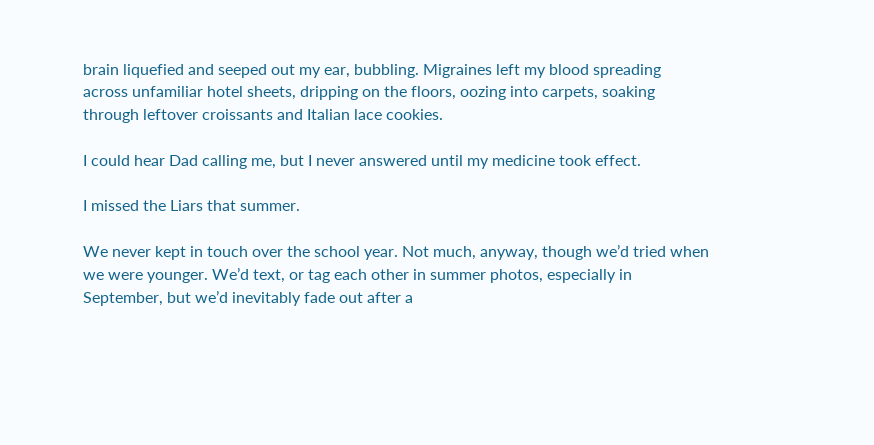brain liquefied and seeped out my ear, bubbling. Migraines left my blood spreading across unfamiliar hotel sheets, dripping on the floors, oozing into carpets, soaking through leftover croissants and Italian lace cookies.

I could hear Dad calling me, but I never answered until my medicine took effect.

I missed the Liars that summer.

We never kept in touch over the school year. Not much, anyway, though we’d tried when we were younger. We’d text, or tag each other in summer photos, especially in September, but we’d inevitably fade out after a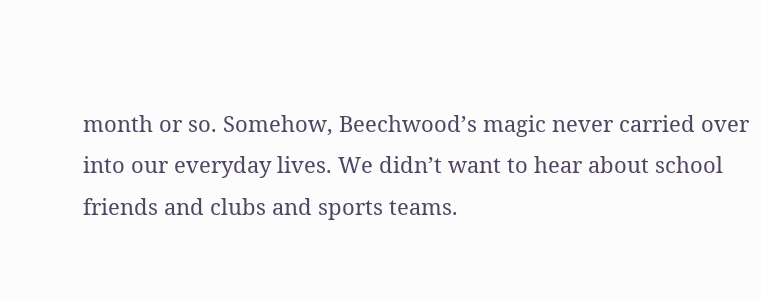month or so. Somehow, Beechwood’s magic never carried over into our everyday lives. We didn’t want to hear about school friends and clubs and sports teams.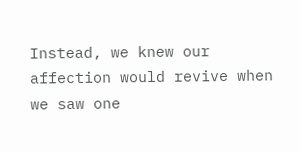Instead, we knew our affection would revive when we saw one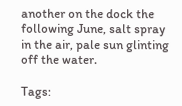another on the dock the following June, salt spray in the air, pale sun glinting off the water.

Tags: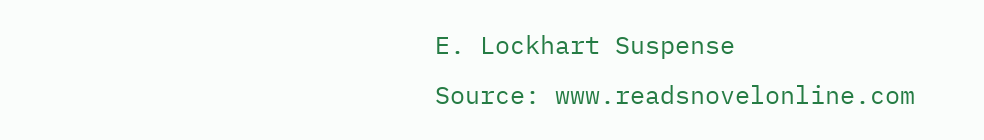E. Lockhart Suspense
Source: www.readsnovelonline.com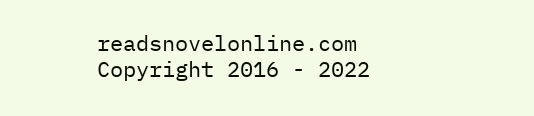readsnovelonline.com Copyright 2016 - 2022